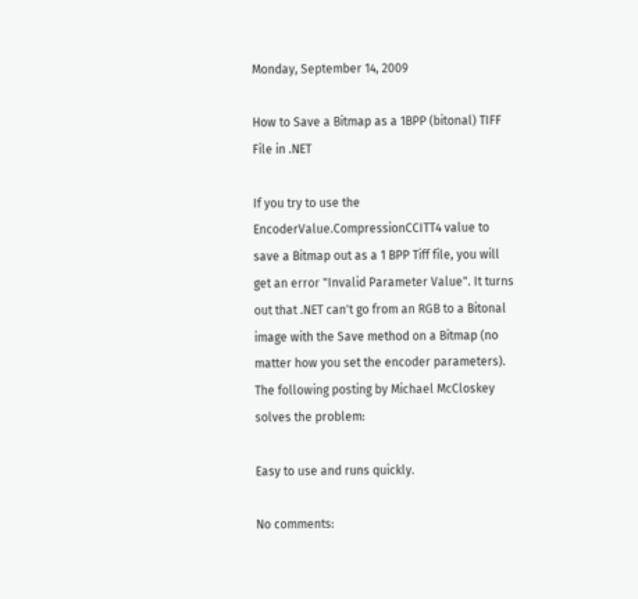Monday, September 14, 2009

How to Save a Bitmap as a 1BPP (bitonal) TIFF File in .NET

If you try to use the EncoderValue.CompressionCCITT4 value to save a Bitmap out as a 1 BPP Tiff file, you will get an error "Invalid Parameter Value". It turns out that .NET can't go from an RGB to a Bitonal image with the Save method on a Bitmap (no matter how you set the encoder parameters). The following posting by Michael McCloskey solves the problem:

Easy to use and runs quickly.

No comments: